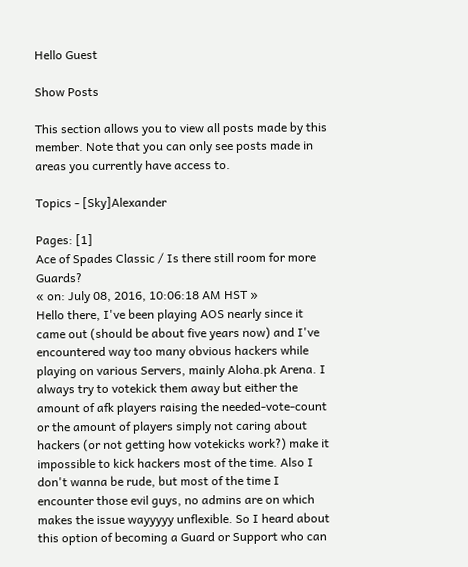Hello Guest

Show Posts

This section allows you to view all posts made by this member. Note that you can only see posts made in areas you currently have access to.

Topics - [Sky]Alexander

Pages: [1]
Ace of Spades Classic / Is there still room for more Guards?
« on: July 08, 2016, 10:06:18 AM HST »
Hello there, I've been playing AOS nearly since it came out (should be about five years now) and I've encountered way too many obvious hackers while playing on various Servers, mainly Aloha.pk Arena. I always try to votekick them away but either the amount of afk players raising the needed-vote-count or the amount of players simply not caring about hackers (or not getting how votekicks work?) make it impossible to kick hackers most of the time. Also I don't wanna be rude, but most of the time I encounter those evil guys, no admins are on which makes the issue wayyyyy unflexible. So I heard about this option of becoming a Guard or Support who can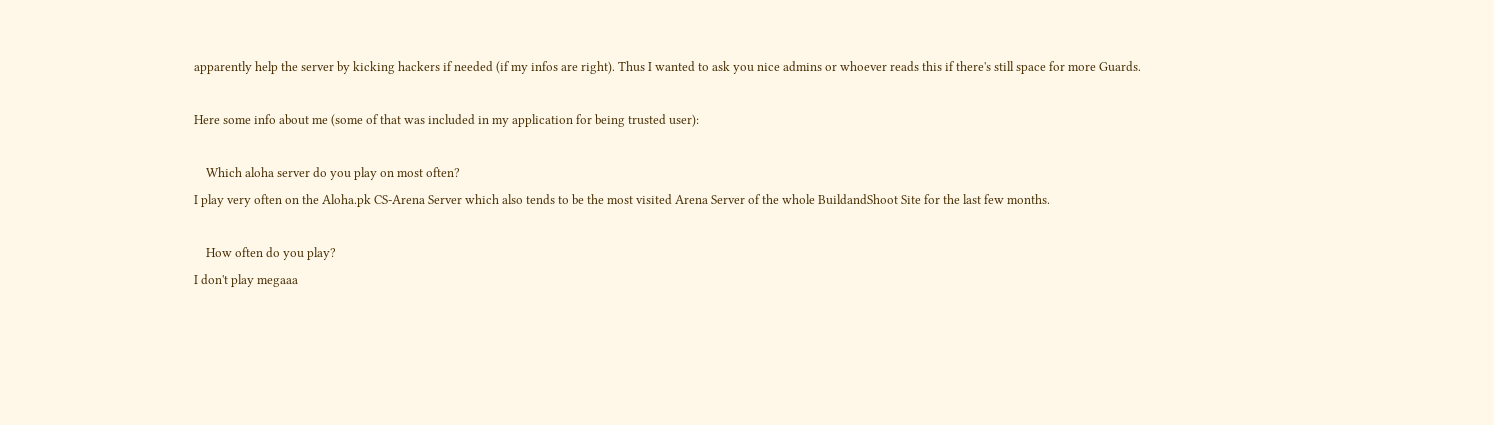apparently help the server by kicking hackers if needed (if my infos are right). Thus I wanted to ask you nice admins or whoever reads this if there's still space for more Guards.

Here some info about me (some of that was included in my application for being trusted user):

    Which aloha server do you play on most often?
I play very often on the Aloha.pk CS-Arena Server which also tends to be the most visited Arena Server of the whole BuildandShoot Site for the last few months.

    How often do you play?
I don't play megaaa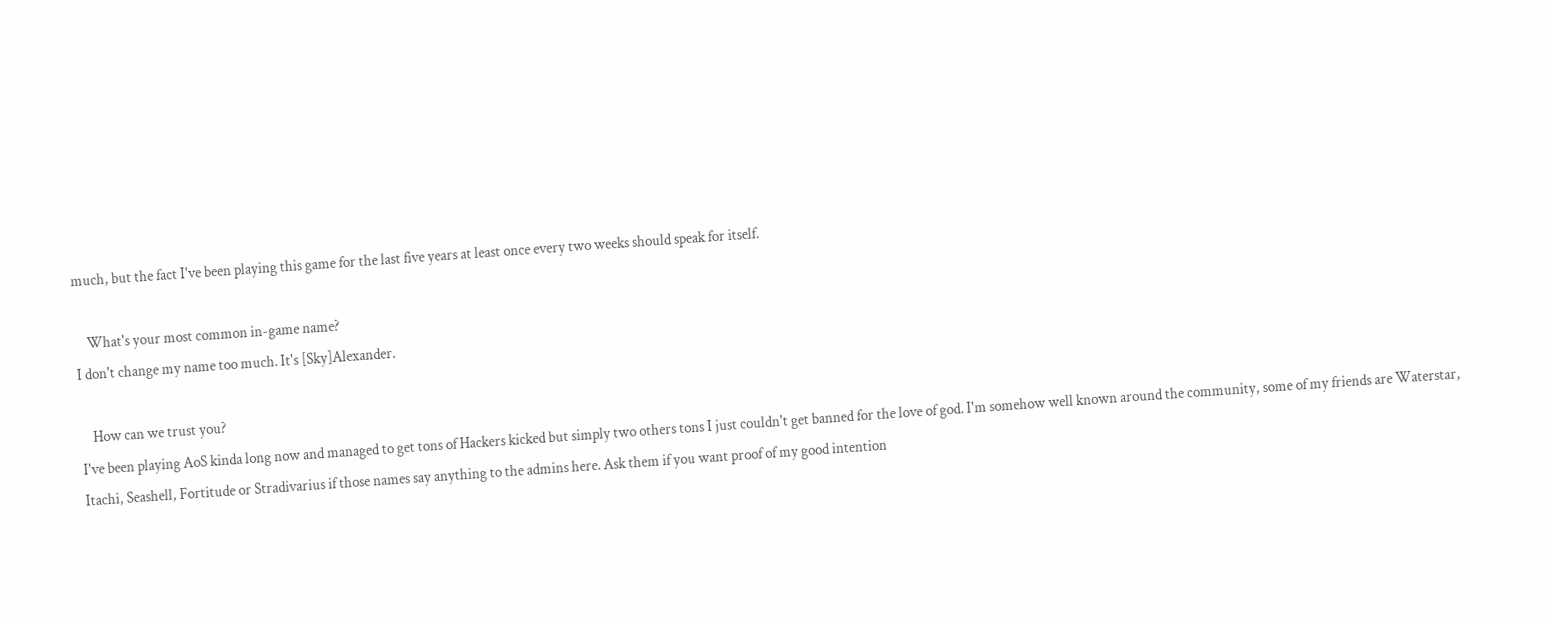much, but the fact I've been playing this game for the last five years at least once every two weeks should speak for itself.

    What's your most common in-game name?
I don't change my name too much. It's [Sky]Alexander.

    How can we trust you?
I've been playing AoS kinda long now and managed to get tons of Hackers kicked but simply two others tons I just couldn't get banned for the love of god. I'm somehow well known around the community, some of my friends are Waterstar, Itachi, Seashell, Fortitude or Stradivarius if those names say anything to the admins here. Ask them if you want proof of my good intention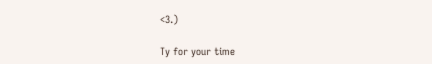<3.)

Ty for your time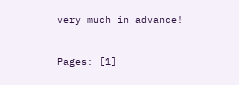very much in advance!

Pages: [1]